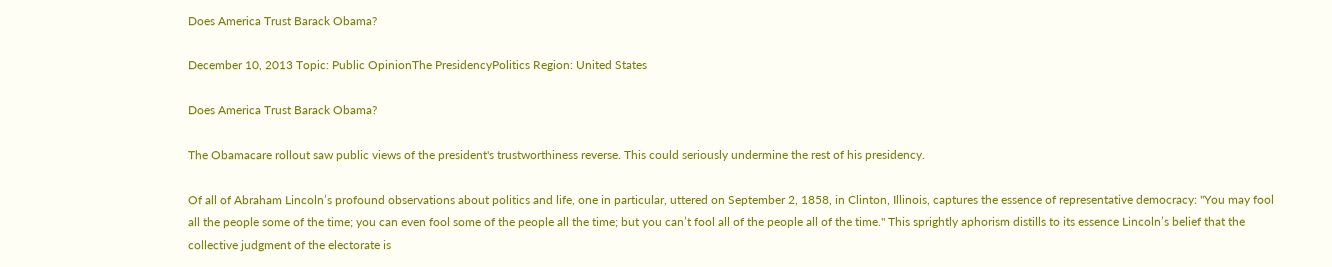Does America Trust Barack Obama?

December 10, 2013 Topic: Public OpinionThe PresidencyPolitics Region: United States

Does America Trust Barack Obama?

The Obamacare rollout saw public views of the president's trustworthiness reverse. This could seriously undermine the rest of his presidency.

Of all of Abraham Lincoln’s profound observations about politics and life, one in particular, uttered on September 2, 1858, in Clinton, Illinois, captures the essence of representative democracy: "You may fool all the people some of the time; you can even fool some of the people all the time; but you can’t fool all of the people all of the time." This sprightly aphorism distills to its essence Lincoln’s belief that the collective judgment of the electorate is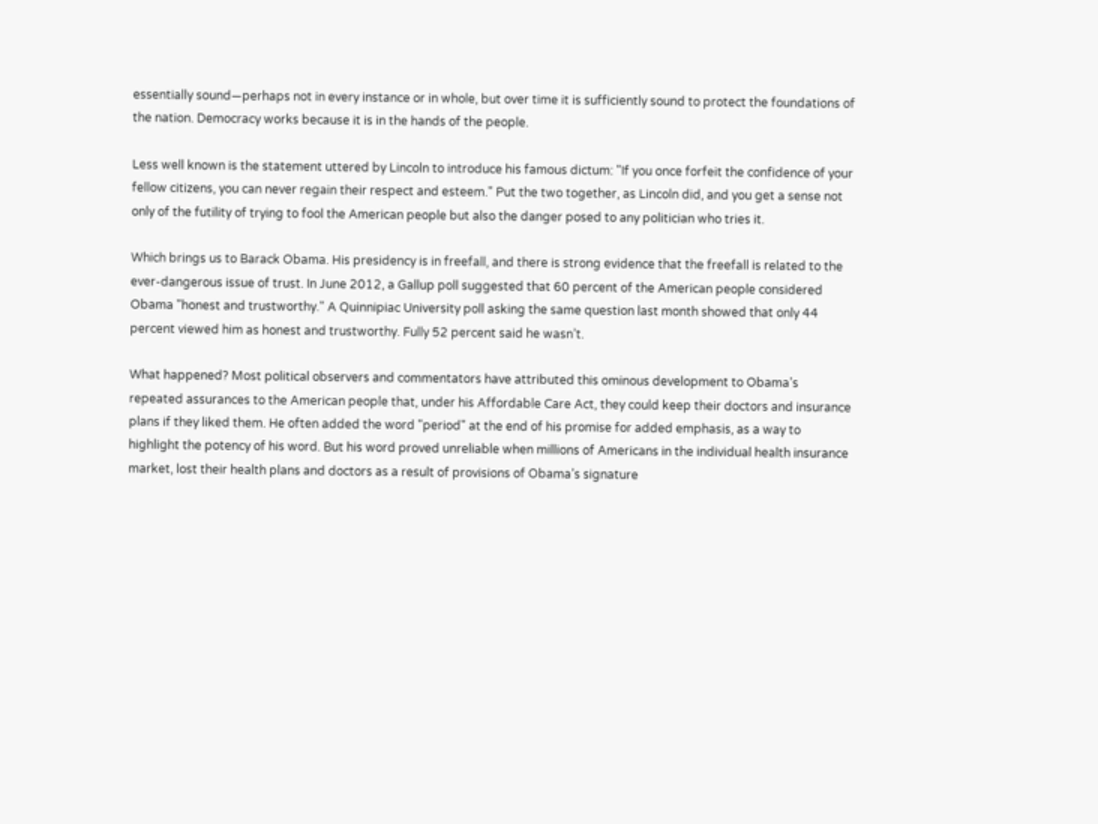essentially sound—perhaps not in every instance or in whole, but over time it is sufficiently sound to protect the foundations of the nation. Democracy works because it is in the hands of the people.

Less well known is the statement uttered by Lincoln to introduce his famous dictum: "If you once forfeit the confidence of your fellow citizens, you can never regain their respect and esteem." Put the two together, as Lincoln did, and you get a sense not only of the futility of trying to fool the American people but also the danger posed to any politician who tries it.

Which brings us to Barack Obama. His presidency is in freefall, and there is strong evidence that the freefall is related to the ever-dangerous issue of trust. In June 2012, a Gallup poll suggested that 60 percent of the American people considered Obama "honest and trustworthy." A Quinnipiac University poll asking the same question last month showed that only 44 percent viewed him as honest and trustworthy. Fully 52 percent said he wasn’t.

What happened? Most political observers and commentators have attributed this ominous development to Obama’s repeated assurances to the American people that, under his Affordable Care Act, they could keep their doctors and insurance plans if they liked them. He often added the word "period" at the end of his promise for added emphasis, as a way to highlight the potency of his word. But his word proved unreliable when millions of Americans in the individual health insurance market, lost their health plans and doctors as a result of provisions of Obama’s signature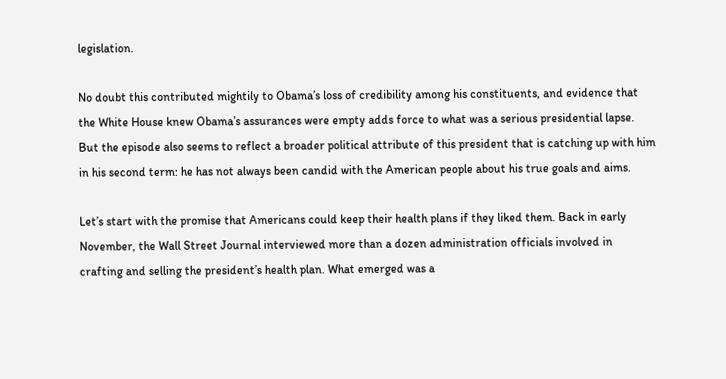legislation.

No doubt this contributed mightily to Obama’s loss of credibility among his constituents, and evidence that the White House knew Obama’s assurances were empty adds force to what was a serious presidential lapse. But the episode also seems to reflect a broader political attribute of this president that is catching up with him in his second term: he has not always been candid with the American people about his true goals and aims.

Let’s start with the promise that Americans could keep their health plans if they liked them. Back in early November, the Wall Street Journal interviewed more than a dozen administration officials involved in crafting and selling the president’s health plan. What emerged was a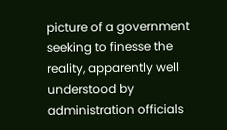picture of a government seeking to finesse the reality, apparently well understood by administration officials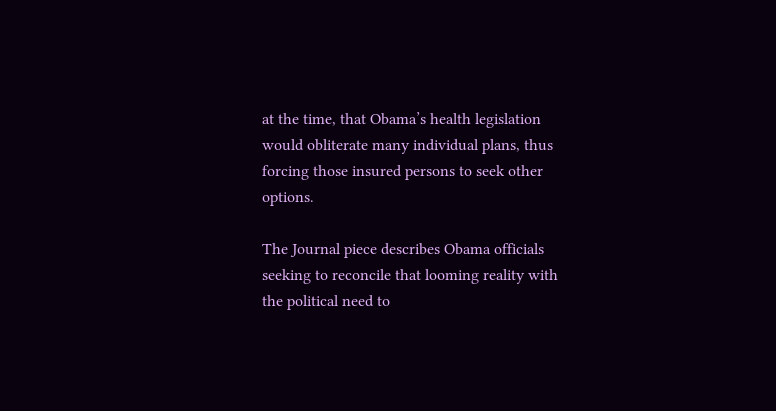at the time, that Obama’s health legislation would obliterate many individual plans, thus forcing those insured persons to seek other options.

The Journal piece describes Obama officials seeking to reconcile that looming reality with the political need to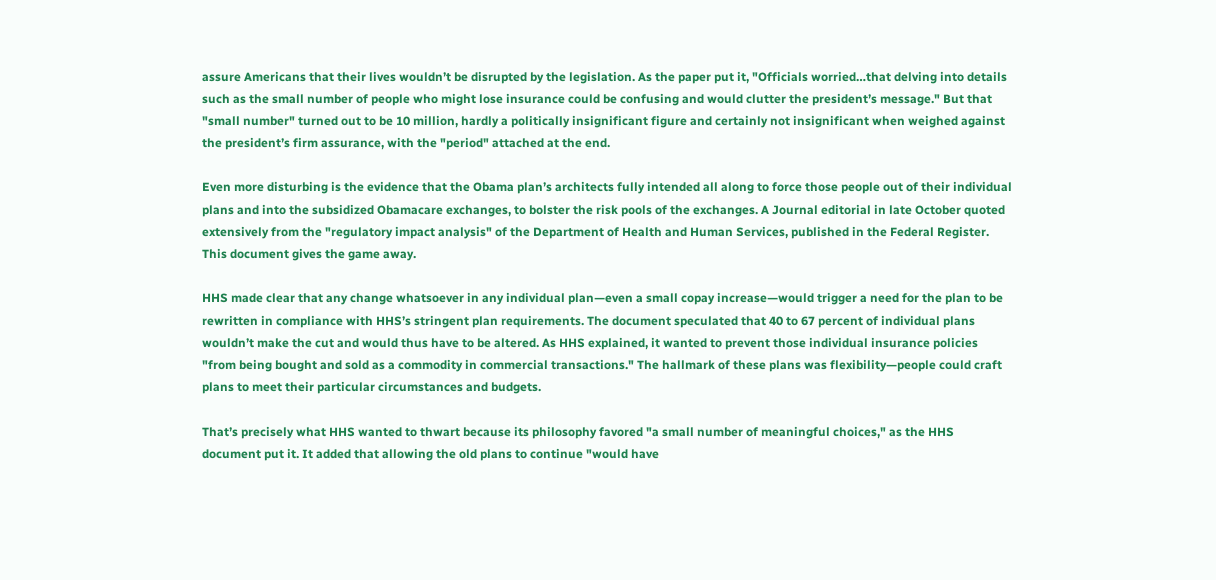assure Americans that their lives wouldn’t be disrupted by the legislation. As the paper put it, "Officials worried…that delving into details such as the small number of people who might lose insurance could be confusing and would clutter the president’s message." But that "small number" turned out to be 10 million, hardly a politically insignificant figure and certainly not insignificant when weighed against the president’s firm assurance, with the "period" attached at the end.

Even more disturbing is the evidence that the Obama plan’s architects fully intended all along to force those people out of their individual plans and into the subsidized Obamacare exchanges, to bolster the risk pools of the exchanges. A Journal editorial in late October quoted extensively from the "regulatory impact analysis" of the Department of Health and Human Services, published in the Federal Register. This document gives the game away.

HHS made clear that any change whatsoever in any individual plan—even a small copay increase—would trigger a need for the plan to be rewritten in compliance with HHS’s stringent plan requirements. The document speculated that 40 to 67 percent of individual plans wouldn’t make the cut and would thus have to be altered. As HHS explained, it wanted to prevent those individual insurance policies "from being bought and sold as a commodity in commercial transactions." The hallmark of these plans was flexibility—people could craft plans to meet their particular circumstances and budgets.

That’s precisely what HHS wanted to thwart because its philosophy favored "a small number of meaningful choices," as the HHS document put it. It added that allowing the old plans to continue "would have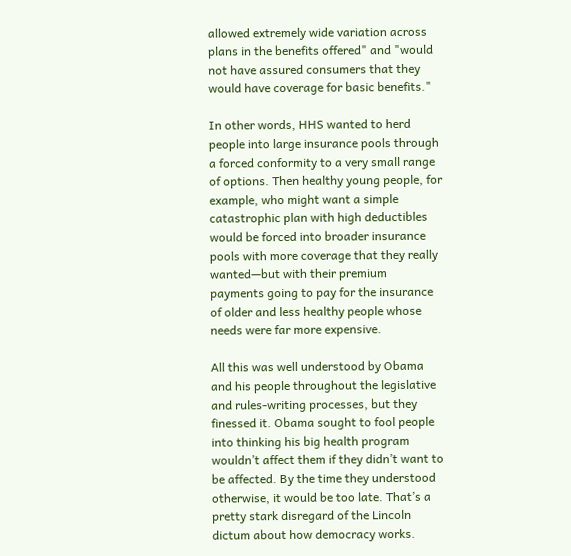allowed extremely wide variation across plans in the benefits offered" and "would not have assured consumers that they would have coverage for basic benefits."

In other words, HHS wanted to herd people into large insurance pools through a forced conformity to a very small range of options. Then healthy young people, for example, who might want a simple catastrophic plan with high deductibles would be forced into broader insurance pools with more coverage that they really wanted—but with their premium payments going to pay for the insurance of older and less healthy people whose needs were far more expensive.

All this was well understood by Obama and his people throughout the legislative and rules-writing processes, but they finessed it. Obama sought to fool people into thinking his big health program wouldn’t affect them if they didn’t want to be affected. By the time they understood otherwise, it would be too late. That’s a pretty stark disregard of the Lincoln dictum about how democracy works.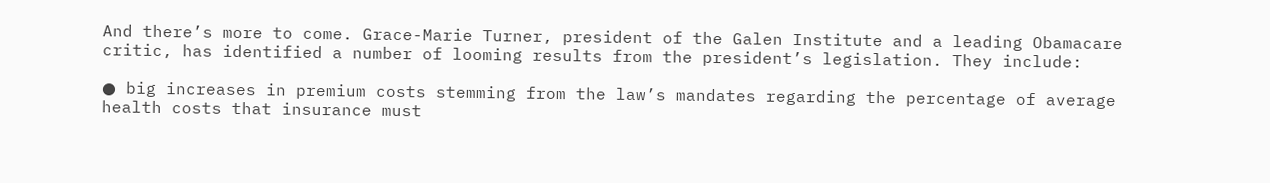And there’s more to come. Grace-Marie Turner, president of the Galen Institute and a leading Obamacare critic, has identified a number of looming results from the president’s legislation. They include:

● big increases in premium costs stemming from the law’s mandates regarding the percentage of average health costs that insurance must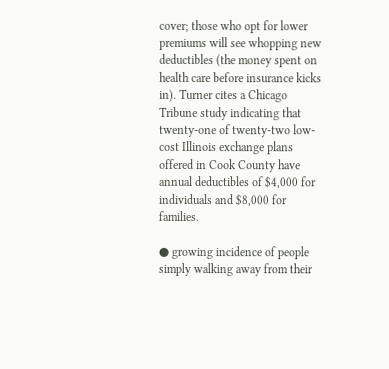cover; those who opt for lower premiums will see whopping new deductibles (the money spent on health care before insurance kicks in). Turner cites a Chicago Tribune study indicating that twenty-one of twenty-two low-cost Illinois exchange plans offered in Cook County have annual deductibles of $4,000 for individuals and $8,000 for families.

● growing incidence of people simply walking away from their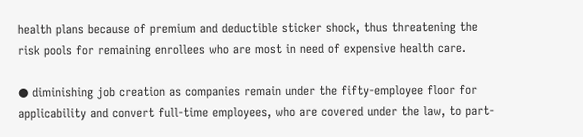health plans because of premium and deductible sticker shock, thus threatening the risk pools for remaining enrollees who are most in need of expensive health care.

● diminishing job creation as companies remain under the fifty-employee floor for applicability and convert full-time employees, who are covered under the law, to part-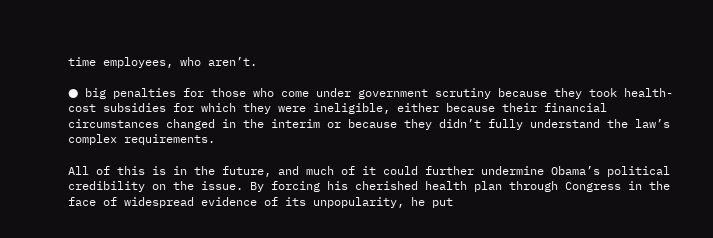time employees, who aren’t.

● big penalties for those who come under government scrutiny because they took health-cost subsidies for which they were ineligible, either because their financial circumstances changed in the interim or because they didn’t fully understand the law’s complex requirements.

All of this is in the future, and much of it could further undermine Obama’s political credibility on the issue. By forcing his cherished health plan through Congress in the face of widespread evidence of its unpopularity, he put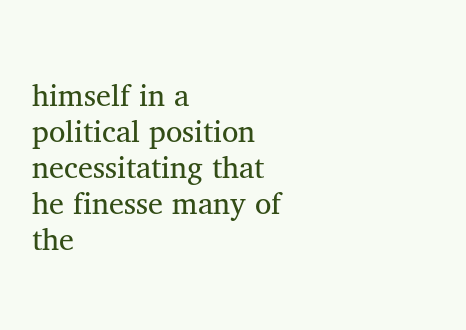himself in a political position necessitating that he finesse many of the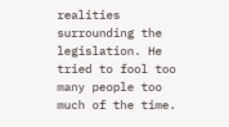realities surrounding the legislation. He tried to fool too many people too much of the time.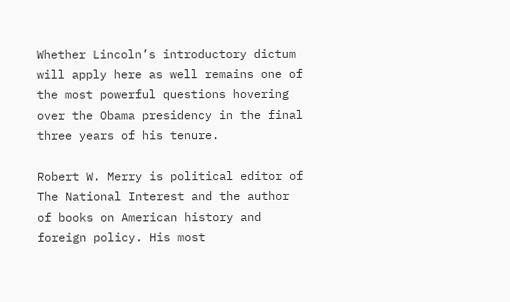Whether Lincoln’s introductory dictum will apply here as well remains one of the most powerful questions hovering over the Obama presidency in the final three years of his tenure.

Robert W. Merry is political editor of The National Interest and the author of books on American history and foreign policy. His most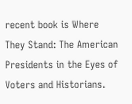recent book is Where They Stand: The American Presidents in the Eyes of Voters and Historians.